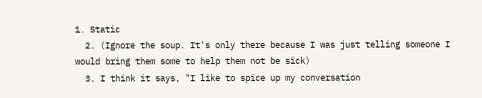1. Static
  2. (Ignore the soup. It's only there because I was just telling someone I would bring them some to help them not be sick)
  3. I think it says, "I like to spice up my conversation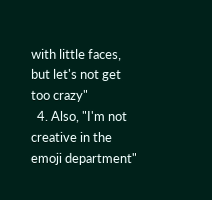with little faces, but let's not get too crazy"
  4. Also, "I'm not creative in the emoji department"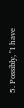5. Possibly, "I have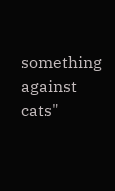something against cats"